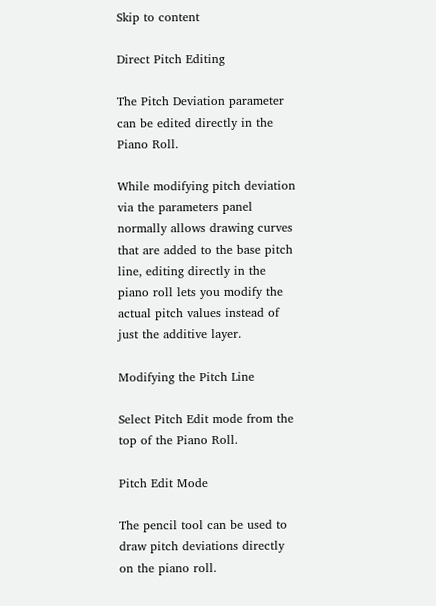Skip to content

Direct Pitch Editing

The Pitch Deviation parameter can be edited directly in the Piano Roll.

While modifying pitch deviation via the parameters panel normally allows drawing curves that are added to the base pitch line, editing directly in the piano roll lets you modify the actual pitch values instead of just the additive layer.

Modifying the Pitch Line

Select Pitch Edit mode from the top of the Piano Roll.

Pitch Edit Mode

The pencil tool can be used to draw pitch deviations directly on the piano roll.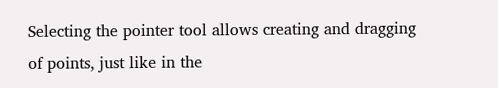Selecting the pointer tool allows creating and dragging of points, just like in the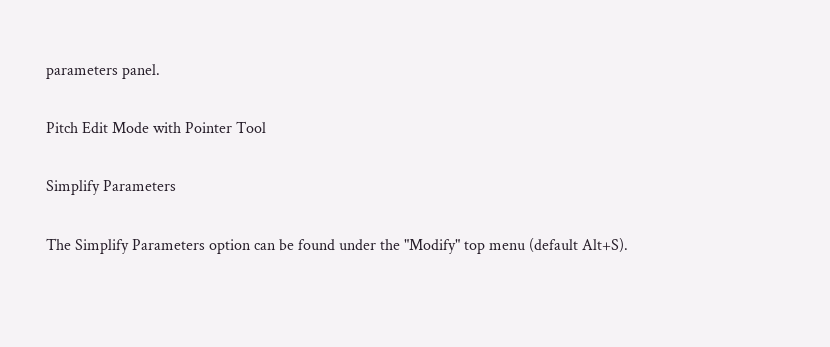parameters panel.

Pitch Edit Mode with Pointer Tool

Simplify Parameters

The Simplify Parameters option can be found under the "Modify" top menu (default Alt+S).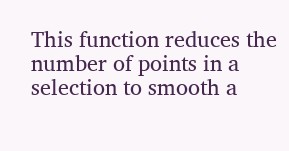This function reduces the number of points in a selection to smooth a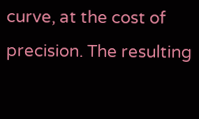curve, at the cost of precision. The resulting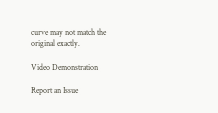curve may not match the original exactly.

Video Demonstration

Report an Issue